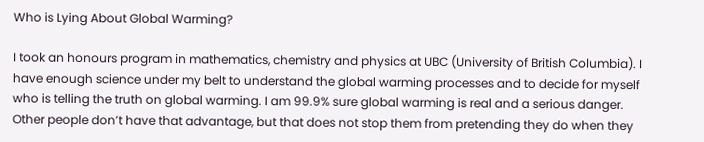Who is Lying About Global Warming?

I took an honours program in mathematics, chemistry and physics at UBC (University of British Columbia). I have enough science under my belt to understand the global warming processes and to decide for myself who is telling the truth on global warming. I am 99.9% sure global warming is real and a serious danger. Other people don’t have that advantage, but that does not stop them from pretending they do when they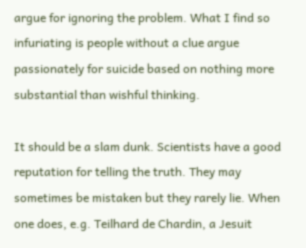argue for ignoring the problem. What I find so infuriating is people without a clue argue passionately for suicide based on nothing more substantial than wishful thinking.

It should be a slam dunk. Scientists have a good reputation for telling the truth. They may sometimes be mistaken but they rarely lie. When one does, e.g. Teilhard de Chardin, a Jesuit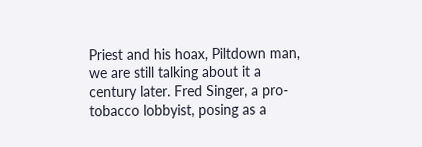Priest and his hoax, Piltdown man, we are still talking about it a century later. Fred Singer, a pro-tobacco lobbyist, posing as a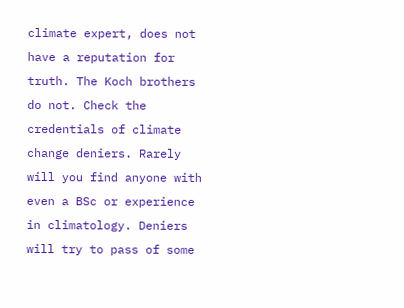climate expert, does not have a reputation for truth. The Koch brothers do not. Check the credentials of climate change deniers. Rarely will you find anyone with even a BSc or experience in climatology. Deniers will try to pass of some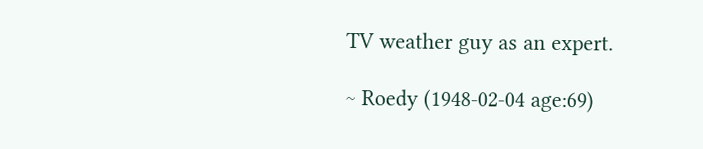TV weather guy as an expert.

~ Roedy (1948-02-04 age:69)